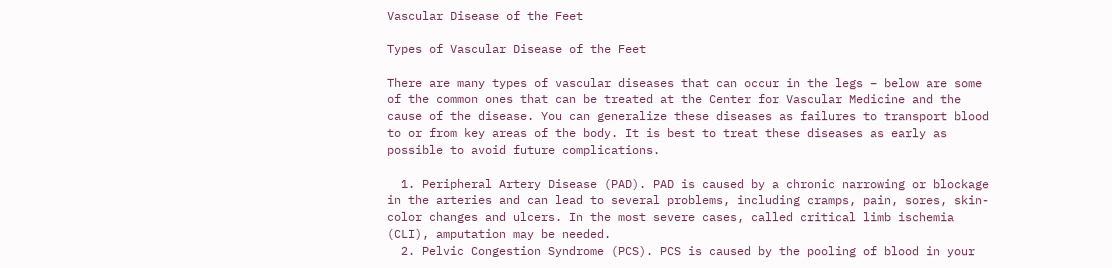Vascular Disease of the Feet

Types of Vascular Disease of the Feet

There are many types of vascular diseases that can occur in the legs – below are some of the common ones that can be treated at the Center for Vascular Medicine and the cause of the disease. You can generalize these diseases as failures to transport blood to or from key areas of the body. It is best to treat these diseases as early as possible to avoid future complications.

  1. Peripheral Artery Disease (PAD). PAD is caused by a chronic narrowing or blockage in the arteries and can lead to several problems, including cramps, pain, sores, skin-color changes and ulcers. In the most severe cases, called critical limb ischemia (CLI), amputation may be needed.
  2. Pelvic Congestion Syndrome (PCS). PCS is caused by the pooling of blood in your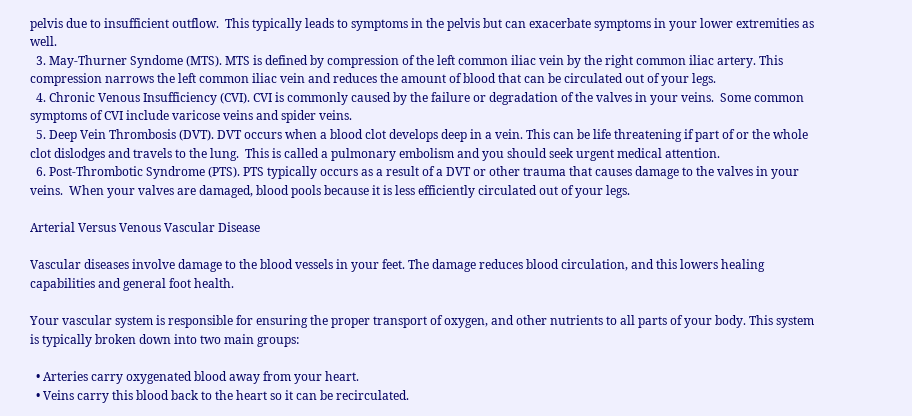pelvis due to insufficient outflow.  This typically leads to symptoms in the pelvis but can exacerbate symptoms in your lower extremities as well.
  3. May-Thurner Syndome (MTS). MTS is defined by compression of the left common iliac vein by the right common iliac artery. This compression narrows the left common iliac vein and reduces the amount of blood that can be circulated out of your legs.
  4. Chronic Venous Insufficiency (CVI). CVI is commonly caused by the failure or degradation of the valves in your veins.  Some common symptoms of CVI include varicose veins and spider veins.
  5. Deep Vein Thrombosis (DVT). DVT occurs when a blood clot develops deep in a vein. This can be life threatening if part of or the whole clot dislodges and travels to the lung.  This is called a pulmonary embolism and you should seek urgent medical attention.
  6. Post-Thrombotic Syndrome (PTS). PTS typically occurs as a result of a DVT or other trauma that causes damage to the valves in your veins.  When your valves are damaged, blood pools because it is less efficiently circulated out of your legs.

Arterial Versus Venous Vascular Disease

Vascular diseases involve damage to the blood vessels in your feet. The damage reduces blood circulation, and this lowers healing capabilities and general foot health.

Your vascular system is responsible for ensuring the proper transport of oxygen, and other nutrients to all parts of your body. This system is typically broken down into two main groups:

  • Arteries carry oxygenated blood away from your heart.
  • Veins carry this blood back to the heart so it can be recirculated.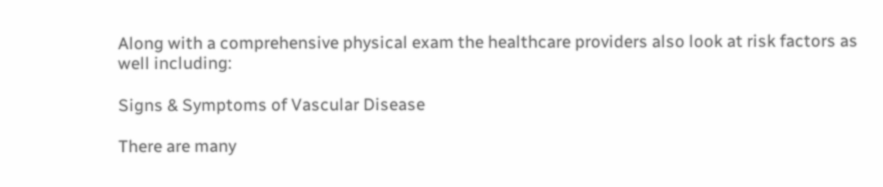Along with a comprehensive physical exam the healthcare providers also look at risk factors as well including:

Signs & Symptoms of Vascular Disease

There are many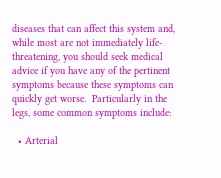diseases that can affect this system and, while most are not immediately life-threatening, you should seek medical advice if you have any of the pertinent symptoms because these symptoms can quickly get worse.  Particularly in the legs, some common symptoms include:

  • Arterial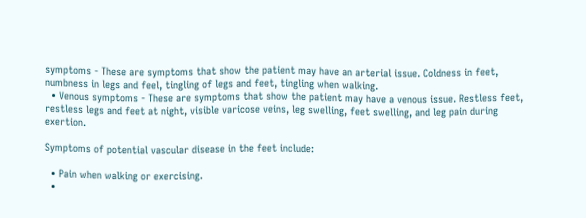symptoms - These are symptoms that show the patient may have an arterial issue. Coldness in feet, numbness in legs and feel, tingling of legs and feet, tingling when walking.
  • Venous symptoms - These are symptoms that show the patient may have a venous issue. Restless feet, restless legs and feet at night, visible varicose veins, leg swelling, feet swelling, and leg pain during exertion.

Symptoms of potential vascular disease in the feet include:

  • Pain when walking or exercising.
  •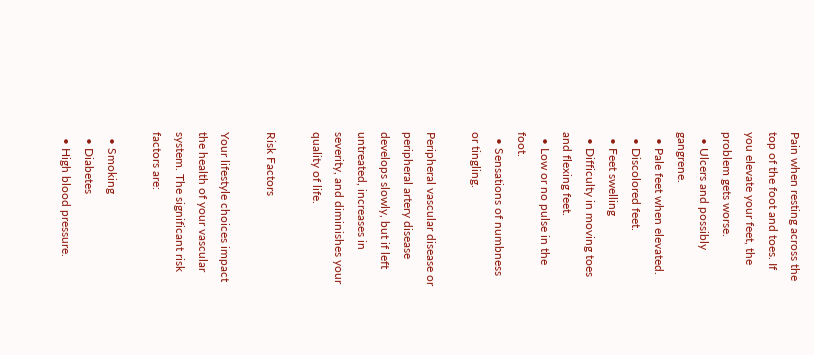Pain when resting across the top of the foot and toes. If you elevate your feet, the problem gets worse.
  • Ulcers and possibly gangrene.
  • Pale feet when elevated.
  • Discolored feet.
  • Feet swelling
  • Difficulty in moving toes and flexing feet.
  • Low or no pulse in the foot.
  • Sensations of numbness or tingling.

Peripheral vascular disease or peripheral artery disease develops slowly, but if left untreated, increases in severity, and diminishes your quality of life.

Risk Factors

Your lifestyle choices impact the health of your vascular system. The significant risk factors are:

  • Smoking
  • Diabetes
  • High blood pressure.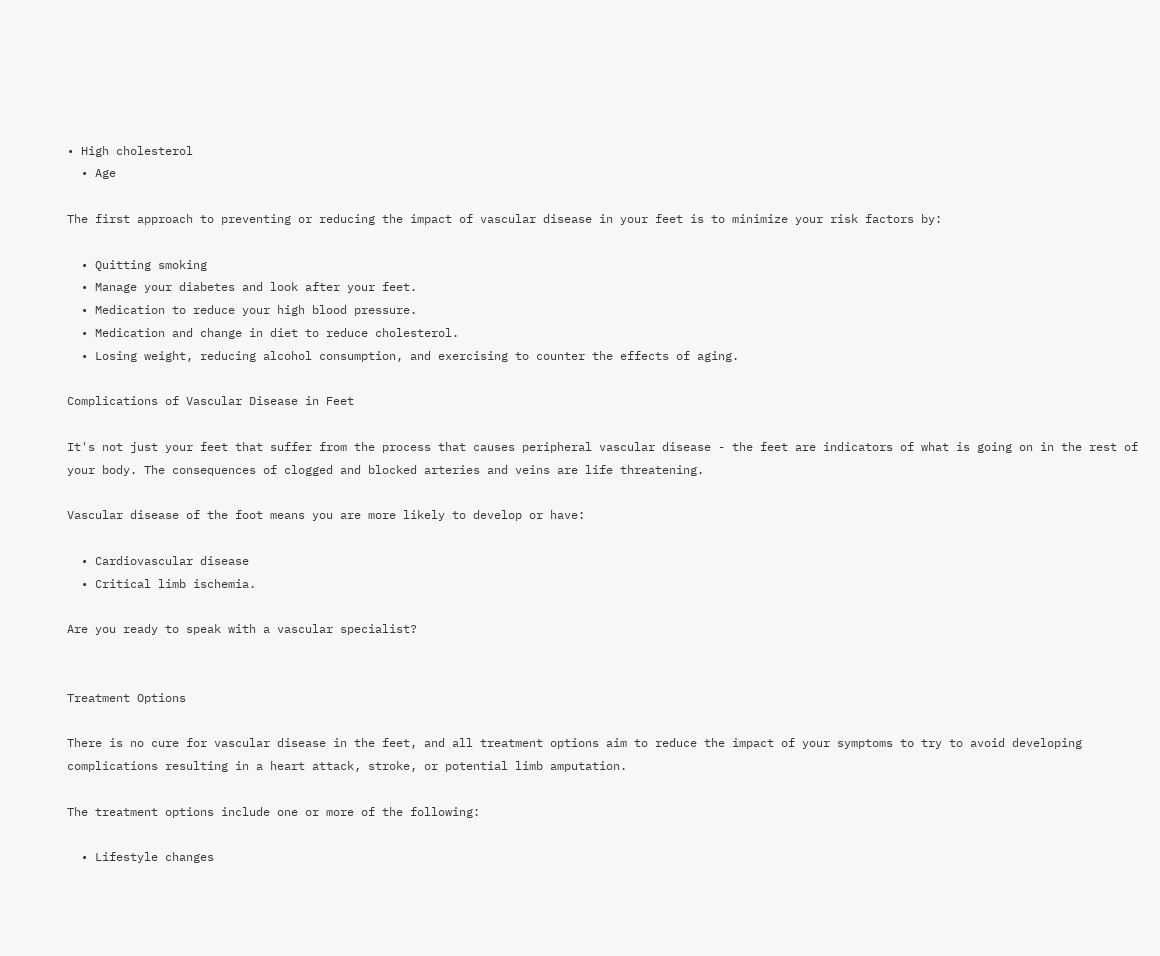• High cholesterol
  • Age

The first approach to preventing or reducing the impact of vascular disease in your feet is to minimize your risk factors by:

  • Quitting smoking
  • Manage your diabetes and look after your feet.
  • Medication to reduce your high blood pressure.
  • Medication and change in diet to reduce cholesterol.
  • Losing weight, reducing alcohol consumption, and exercising to counter the effects of aging.

Complications of Vascular Disease in Feet

It's not just your feet that suffer from the process that causes peripheral vascular disease - the feet are indicators of what is going on in the rest of your body. The consequences of clogged and blocked arteries and veins are life threatening.

Vascular disease of the foot means you are more likely to develop or have:

  • Cardiovascular disease
  • Critical limb ischemia.

Are you ready to speak with a vascular specialist?


Treatment Options

There is no cure for vascular disease in the feet, and all treatment options aim to reduce the impact of your symptoms to try to avoid developing complications resulting in a heart attack, stroke, or potential limb amputation.

The treatment options include one or more of the following:

  • Lifestyle changes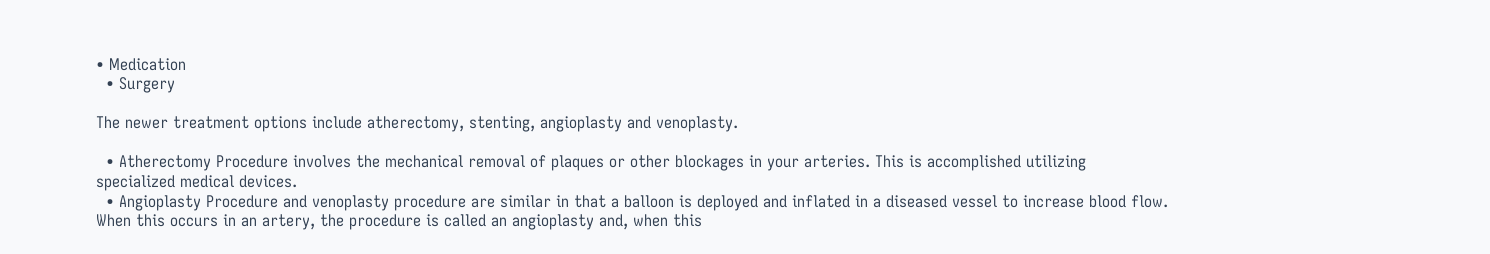• Medication
  • Surgery

The newer treatment options include atherectomy, stenting, angioplasty and venoplasty.

  • Atherectomy Procedure involves the mechanical removal of plaques or other blockages in your arteries. This is accomplished utilizing specialized medical devices.
  • Angioplasty Procedure and venoplasty procedure are similar in that a balloon is deployed and inflated in a diseased vessel to increase blood flow.  When this occurs in an artery, the procedure is called an angioplasty and, when this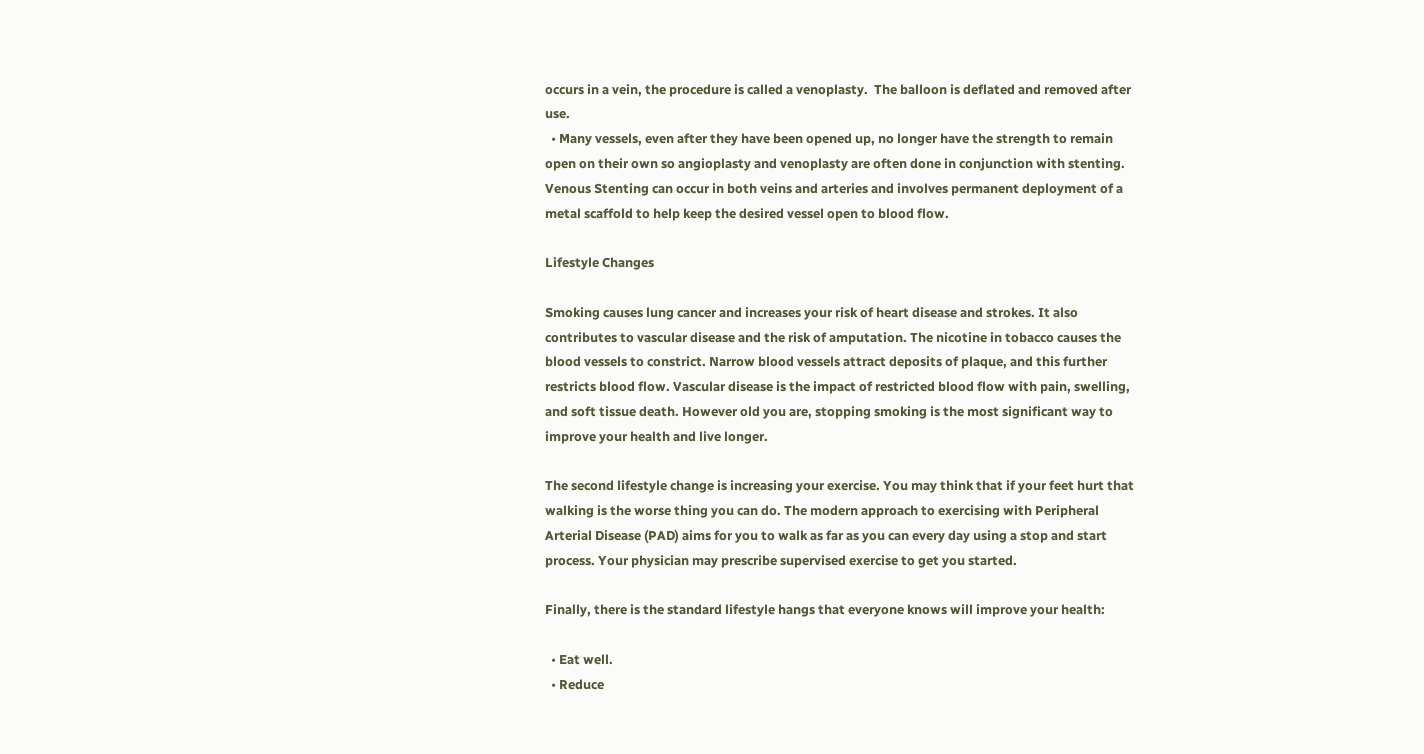occurs in a vein, the procedure is called a venoplasty.  The balloon is deflated and removed after use.
  • Many vessels, even after they have been opened up, no longer have the strength to remain open on their own so angioplasty and venoplasty are often done in conjunction with stenting. Venous Stenting can occur in both veins and arteries and involves permanent deployment of a metal scaffold to help keep the desired vessel open to blood flow.

Lifestyle Changes

Smoking causes lung cancer and increases your risk of heart disease and strokes. It also contributes to vascular disease and the risk of amputation. The nicotine in tobacco causes the blood vessels to constrict. Narrow blood vessels attract deposits of plaque, and this further restricts blood flow. Vascular disease is the impact of restricted blood flow with pain, swelling, and soft tissue death. However old you are, stopping smoking is the most significant way to improve your health and live longer.

The second lifestyle change is increasing your exercise. You may think that if your feet hurt that walking is the worse thing you can do. The modern approach to exercising with Peripheral Arterial Disease (PAD) aims for you to walk as far as you can every day using a stop and start process. Your physician may prescribe supervised exercise to get you started.

Finally, there is the standard lifestyle hangs that everyone knows will improve your health:

  • Eat well.
  • Reduce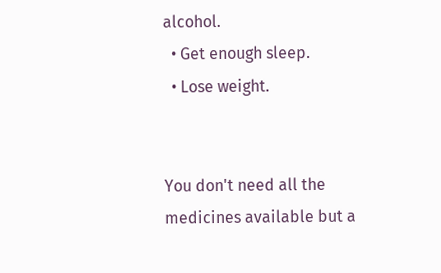alcohol.
  • Get enough sleep.
  • Lose weight.


You don't need all the medicines available but a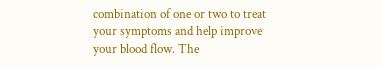combination of one or two to treat your symptoms and help improve your blood flow. The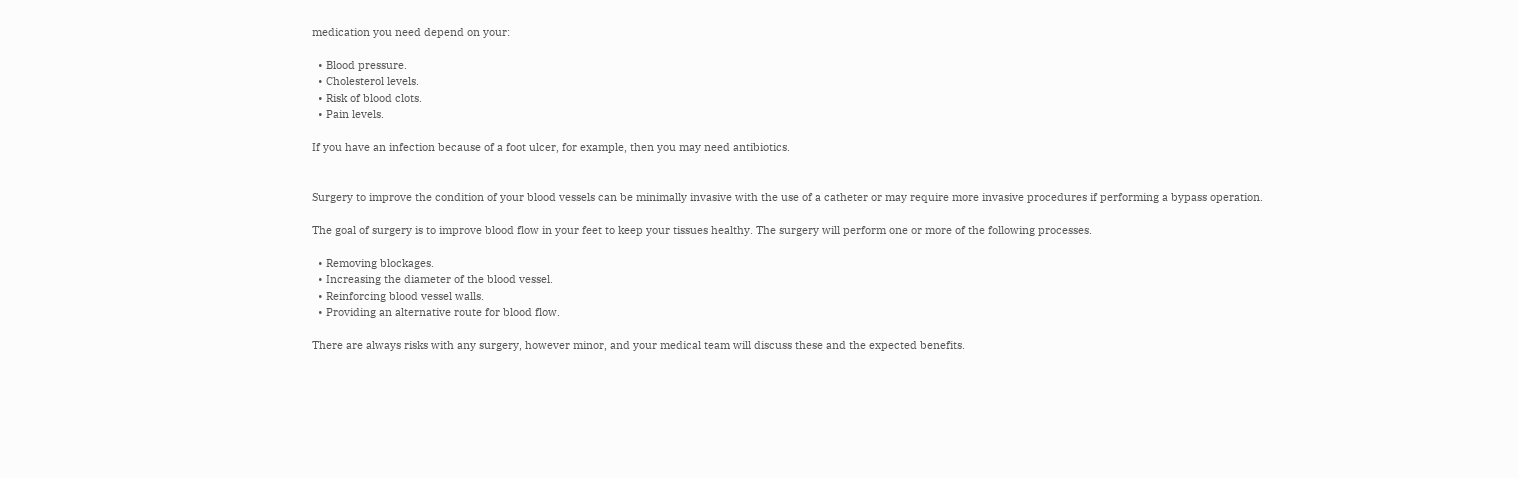medication you need depend on your:

  • Blood pressure.
  • Cholesterol levels.
  • Risk of blood clots.
  • Pain levels.

If you have an infection because of a foot ulcer, for example, then you may need antibiotics.


Surgery to improve the condition of your blood vessels can be minimally invasive with the use of a catheter or may require more invasive procedures if performing a bypass operation.

The goal of surgery is to improve blood flow in your feet to keep your tissues healthy. The surgery will perform one or more of the following processes.

  • Removing blockages.
  • Increasing the diameter of the blood vessel.
  • Reinforcing blood vessel walls.
  • Providing an alternative route for blood flow.

There are always risks with any surgery, however minor, and your medical team will discuss these and the expected benefits.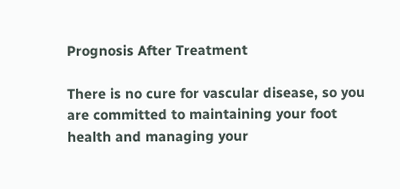Prognosis After Treatment

There is no cure for vascular disease, so you are committed to maintaining your foot health and managing your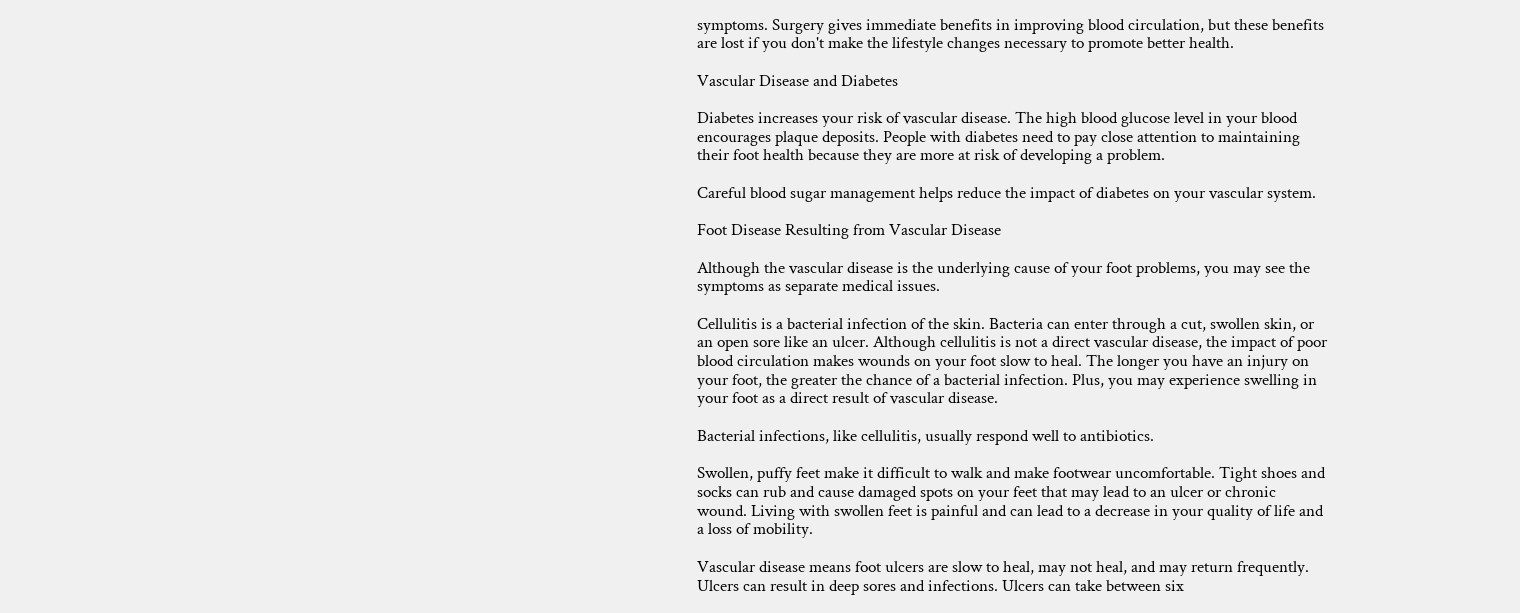symptoms. Surgery gives immediate benefits in improving blood circulation, but these benefits are lost if you don't make the lifestyle changes necessary to promote better health.

Vascular Disease and Diabetes

Diabetes increases your risk of vascular disease. The high blood glucose level in your blood encourages plaque deposits. People with diabetes need to pay close attention to maintaining their foot health because they are more at risk of developing a problem.

Careful blood sugar management helps reduce the impact of diabetes on your vascular system.

Foot Disease Resulting from Vascular Disease

Although the vascular disease is the underlying cause of your foot problems, you may see the symptoms as separate medical issues.

Cellulitis is a bacterial infection of the skin. Bacteria can enter through a cut, swollen skin, or an open sore like an ulcer. Although cellulitis is not a direct vascular disease, the impact of poor blood circulation makes wounds on your foot slow to heal. The longer you have an injury on your foot, the greater the chance of a bacterial infection. Plus, you may experience swelling in your foot as a direct result of vascular disease.

Bacterial infections, like cellulitis, usually respond well to antibiotics.

Swollen, puffy feet make it difficult to walk and make footwear uncomfortable. Tight shoes and socks can rub and cause damaged spots on your feet that may lead to an ulcer or chronic wound. Living with swollen feet is painful and can lead to a decrease in your quality of life and a loss of mobility.

Vascular disease means foot ulcers are slow to heal, may not heal, and may return frequently. Ulcers can result in deep sores and infections. Ulcers can take between six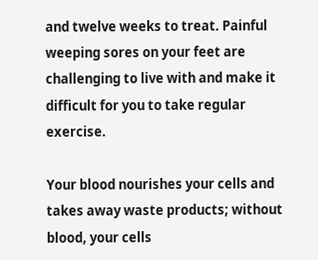and twelve weeks to treat. Painful weeping sores on your feet are challenging to live with and make it difficult for you to take regular exercise.

Your blood nourishes your cells and takes away waste products; without blood, your cells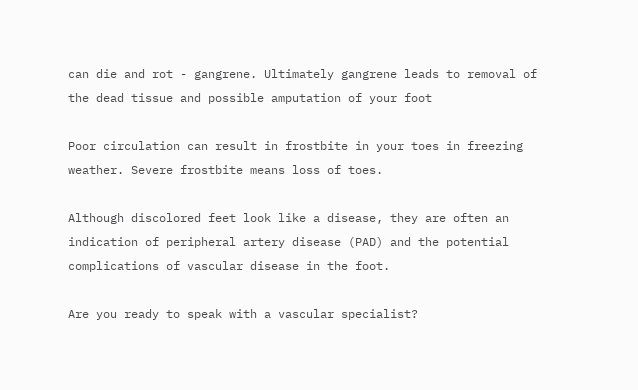can die and rot - gangrene. Ultimately gangrene leads to removal of the dead tissue and possible amputation of your foot

Poor circulation can result in frostbite in your toes in freezing weather. Severe frostbite means loss of toes.

Although discolored feet look like a disease, they are often an indication of peripheral artery disease (PAD) and the potential complications of vascular disease in the foot.

Are you ready to speak with a vascular specialist?